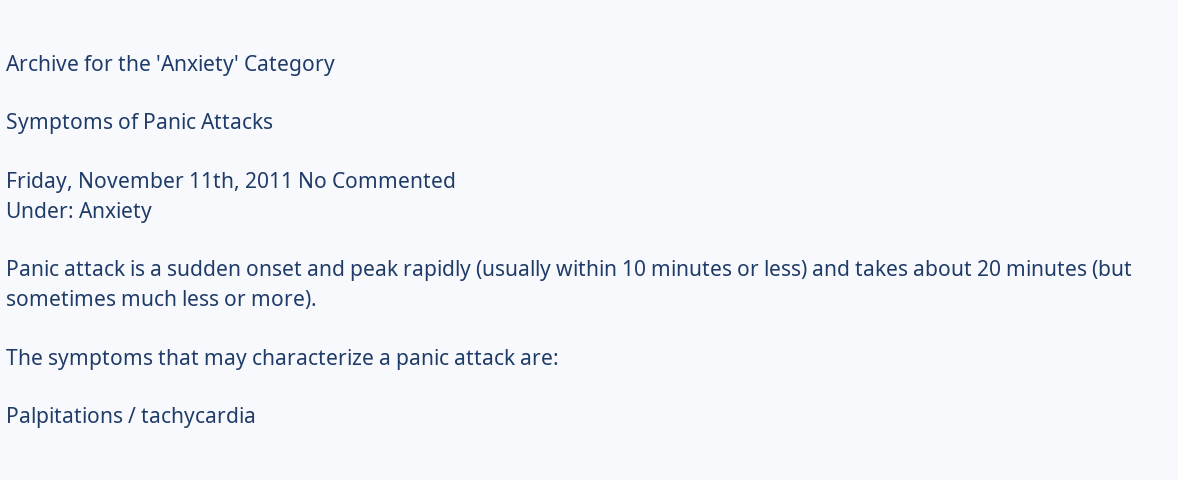Archive for the 'Anxiety' Category

Symptoms of Panic Attacks

Friday, November 11th, 2011 No Commented
Under: Anxiety

Panic attack is a sudden onset and peak rapidly (usually within 10 minutes or less) and takes about 20 minutes (but sometimes much less or more).

The symptoms that may characterize a panic attack are:

Palpitations / tachycardia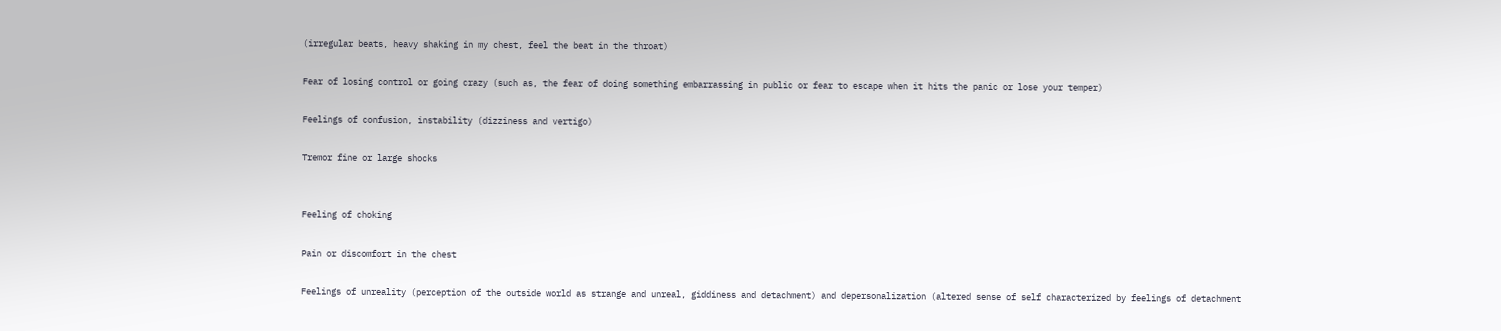(irregular beats, heavy shaking in my chest, feel the beat in the throat)

Fear of losing control or going crazy (such as, the fear of doing something embarrassing in public or fear to escape when it hits the panic or lose your temper)

Feelings of confusion, instability (dizziness and vertigo)

Tremor fine or large shocks


Feeling of choking

Pain or discomfort in the chest

Feelings of unreality (perception of the outside world as strange and unreal, giddiness and detachment) and depersonalization (altered sense of self characterized by feelings of detachment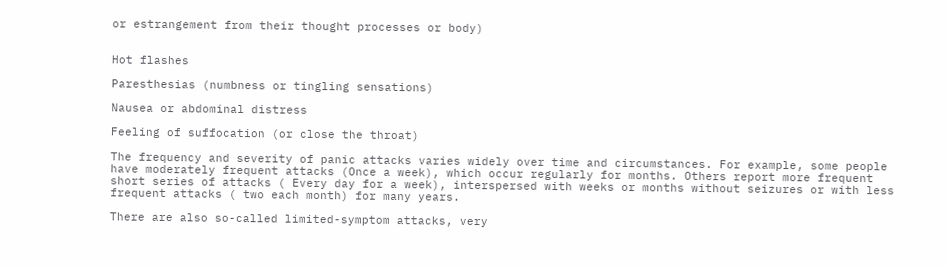or estrangement from their thought processes or body)


Hot flashes

Paresthesias (numbness or tingling sensations)

Nausea or abdominal distress

Feeling of suffocation (or close the throat)

The frequency and severity of panic attacks varies widely over time and circumstances. For example, some people have moderately frequent attacks (Once a week), which occur regularly for months. Others report more frequent short series of attacks ( Every day for a week), interspersed with weeks or months without seizures or with less frequent attacks ( two each month) for many years.

There are also so-called limited-symptom attacks, very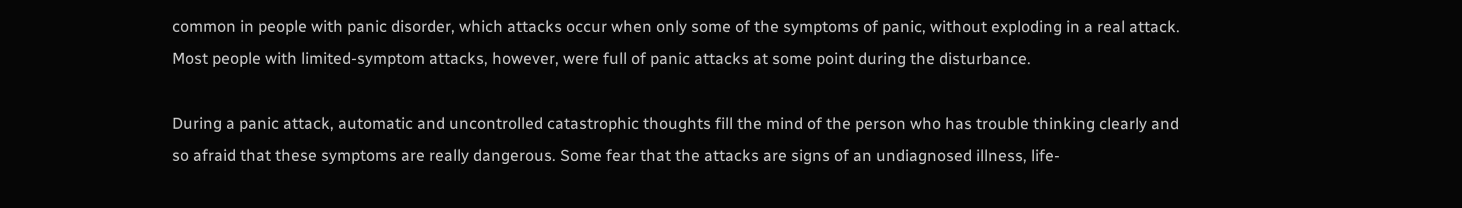common in people with panic disorder, which attacks occur when only some of the symptoms of panic, without exploding in a real attack. Most people with limited-symptom attacks, however, were full of panic attacks at some point during the disturbance.

During a panic attack, automatic and uncontrolled catastrophic thoughts fill the mind of the person who has trouble thinking clearly and so afraid that these symptoms are really dangerous. Some fear that the attacks are signs of an undiagnosed illness, life-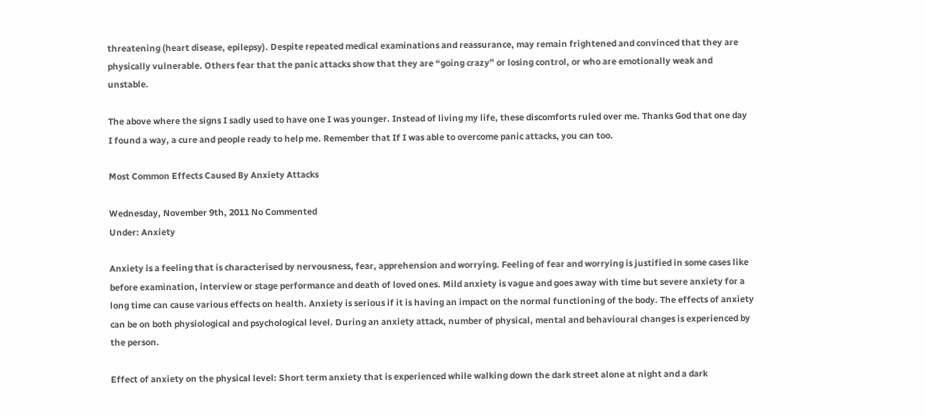threatening (heart disease, epilepsy). Despite repeated medical examinations and reassurance, may remain frightened and convinced that they are physically vulnerable. Others fear that the panic attacks show that they are “going crazy” or losing control, or who are emotionally weak and unstable.

The above where the signs I sadly used to have one I was younger. Instead of living my life, these discomforts ruled over me. Thanks God that one day I found a way, a cure and people ready to help me. Remember that If I was able to overcome panic attacks, you can too.

Most Common Effects Caused By Anxiety Attacks

Wednesday, November 9th, 2011 No Commented
Under: Anxiety

Anxiety is a feeling that is characterised by nervousness, fear, apprehension and worrying. Feeling of fear and worrying is justified in some cases like before examination, interview or stage performance and death of loved ones. Mild anxiety is vague and goes away with time but severe anxiety for a long time can cause various effects on health. Anxiety is serious if it is having an impact on the normal functioning of the body. The effects of anxiety can be on both physiological and psychological level. During an anxiety attack, number of physical, mental and behavioural changes is experienced by the person.

Effect of anxiety on the physical level: Short term anxiety that is experienced while walking down the dark street alone at night and a dark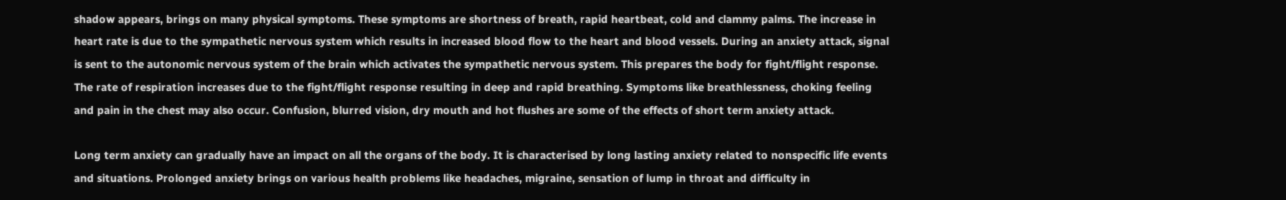shadow appears, brings on many physical symptoms. These symptoms are shortness of breath, rapid heartbeat, cold and clammy palms. The increase in heart rate is due to the sympathetic nervous system which results in increased blood flow to the heart and blood vessels. During an anxiety attack, signal is sent to the autonomic nervous system of the brain which activates the sympathetic nervous system. This prepares the body for fight/flight response. The rate of respiration increases due to the fight/flight response resulting in deep and rapid breathing. Symptoms like breathlessness, choking feeling and pain in the chest may also occur. Confusion, blurred vision, dry mouth and hot flushes are some of the effects of short term anxiety attack.

Long term anxiety can gradually have an impact on all the organs of the body. It is characterised by long lasting anxiety related to nonspecific life events and situations. Prolonged anxiety brings on various health problems like headaches, migraine, sensation of lump in throat and difficulty in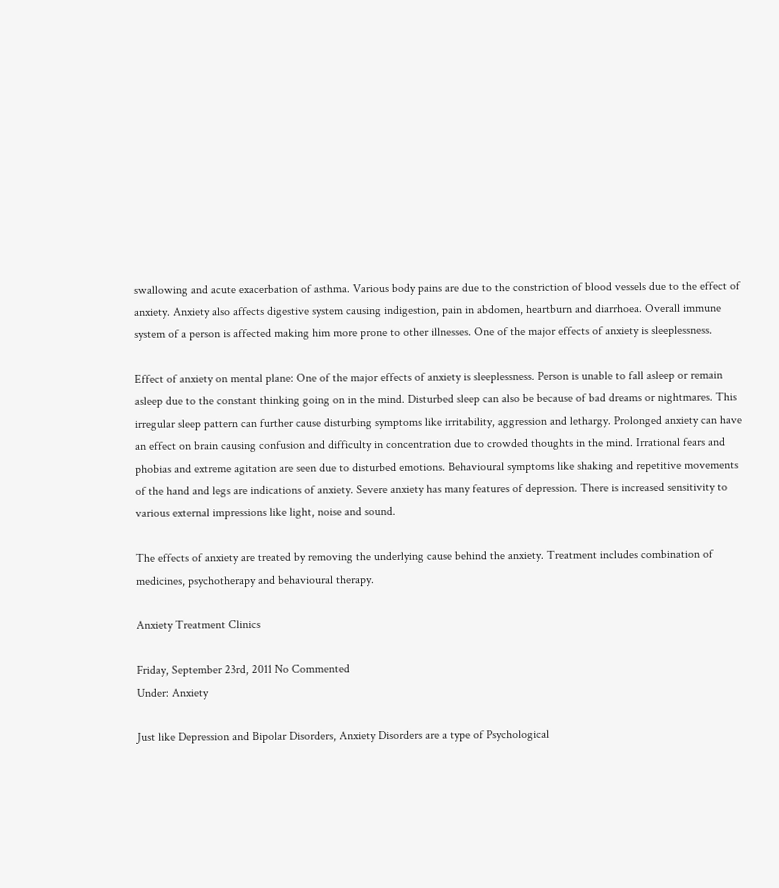swallowing and acute exacerbation of asthma. Various body pains are due to the constriction of blood vessels due to the effect of anxiety. Anxiety also affects digestive system causing indigestion, pain in abdomen, heartburn and diarrhoea. Overall immune system of a person is affected making him more prone to other illnesses. One of the major effects of anxiety is sleeplessness.

Effect of anxiety on mental plane: One of the major effects of anxiety is sleeplessness. Person is unable to fall asleep or remain asleep due to the constant thinking going on in the mind. Disturbed sleep can also be because of bad dreams or nightmares. This irregular sleep pattern can further cause disturbing symptoms like irritability, aggression and lethargy. Prolonged anxiety can have an effect on brain causing confusion and difficulty in concentration due to crowded thoughts in the mind. Irrational fears and phobias and extreme agitation are seen due to disturbed emotions. Behavioural symptoms like shaking and repetitive movements of the hand and legs are indications of anxiety. Severe anxiety has many features of depression. There is increased sensitivity to various external impressions like light, noise and sound.

The effects of anxiety are treated by removing the underlying cause behind the anxiety. Treatment includes combination of medicines, psychotherapy and behavioural therapy.

Anxiety Treatment Clinics

Friday, September 23rd, 2011 No Commented
Under: Anxiety

Just like Depression and Bipolar Disorders, Anxiety Disorders are a type of Psychological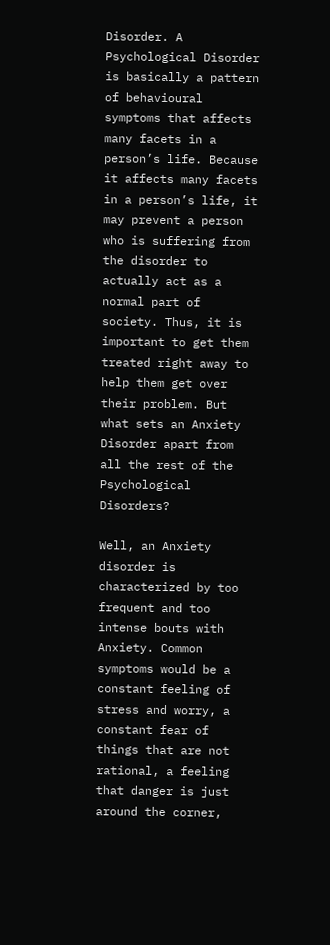Disorder. A Psychological Disorder is basically a pattern of behavioural symptoms that affects many facets in a person’s life. Because it affects many facets in a person’s life, it may prevent a person who is suffering from the disorder to actually act as a normal part of society. Thus, it is important to get them treated right away to help them get over their problem. But what sets an Anxiety Disorder apart from all the rest of the Psychological Disorders?

Well, an Anxiety disorder is characterized by too frequent and too intense bouts with Anxiety. Common symptoms would be a constant feeling of stress and worry, a constant fear of things that are not rational, a feeling that danger is just around the corner,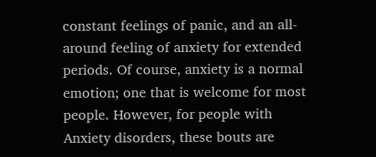constant feelings of panic, and an all-around feeling of anxiety for extended periods. Of course, anxiety is a normal emotion; one that is welcome for most people. However, for people with Anxiety disorders, these bouts are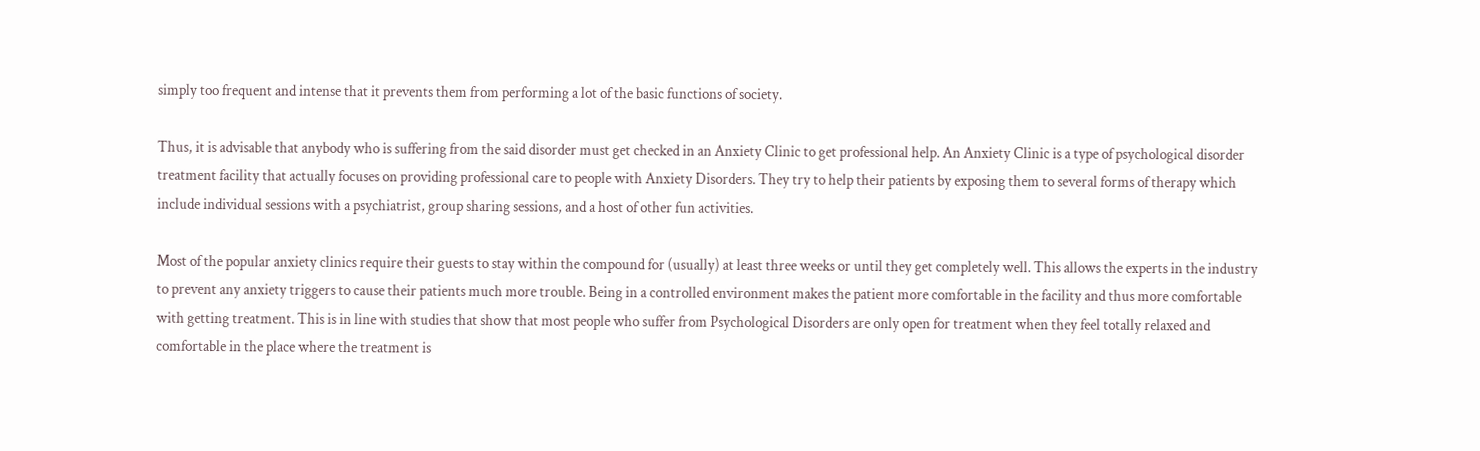simply too frequent and intense that it prevents them from performing a lot of the basic functions of society.

Thus, it is advisable that anybody who is suffering from the said disorder must get checked in an Anxiety Clinic to get professional help. An Anxiety Clinic is a type of psychological disorder treatment facility that actually focuses on providing professional care to people with Anxiety Disorders. They try to help their patients by exposing them to several forms of therapy which include individual sessions with a psychiatrist, group sharing sessions, and a host of other fun activities.

Most of the popular anxiety clinics require their guests to stay within the compound for (usually) at least three weeks or until they get completely well. This allows the experts in the industry to prevent any anxiety triggers to cause their patients much more trouble. Being in a controlled environment makes the patient more comfortable in the facility and thus more comfortable with getting treatment. This is in line with studies that show that most people who suffer from Psychological Disorders are only open for treatment when they feel totally relaxed and comfortable in the place where the treatment is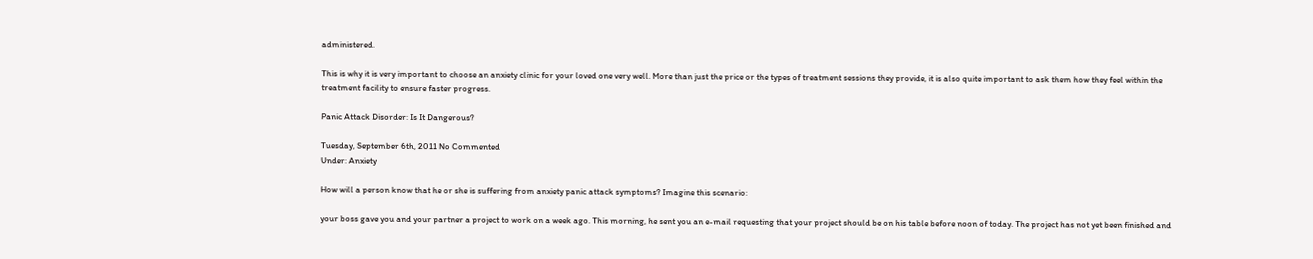administered.

This is why it is very important to choose an anxiety clinic for your loved one very well. More than just the price or the types of treatment sessions they provide, it is also quite important to ask them how they feel within the treatment facility to ensure faster progress.

Panic Attack Disorder: Is It Dangerous?

Tuesday, September 6th, 2011 No Commented
Under: Anxiety

How will a person know that he or she is suffering from anxiety panic attack symptoms? Imagine this scenario:

your boss gave you and your partner a project to work on a week ago. This morning, he sent you an e-mail requesting that your project should be on his table before noon of today. The project has not yet been finished and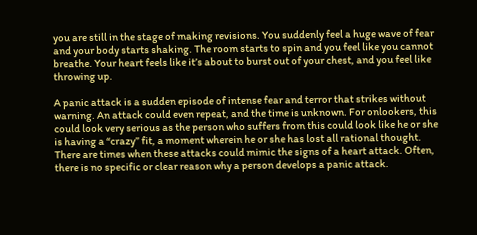you are still in the stage of making revisions. You suddenly feel a huge wave of fear and your body starts shaking. The room starts to spin and you feel like you cannot breathe. Your heart feels like it’s about to burst out of your chest, and you feel like throwing up.

A panic attack is a sudden episode of intense fear and terror that strikes without warning. An attack could even repeat, and the time is unknown. For onlookers, this could look very serious as the person who suffers from this could look like he or she is having a “crazy” fit, a moment wherein he or she has lost all rational thought. There are times when these attacks could mimic the signs of a heart attack. Often, there is no specific or clear reason why a person develops a panic attack.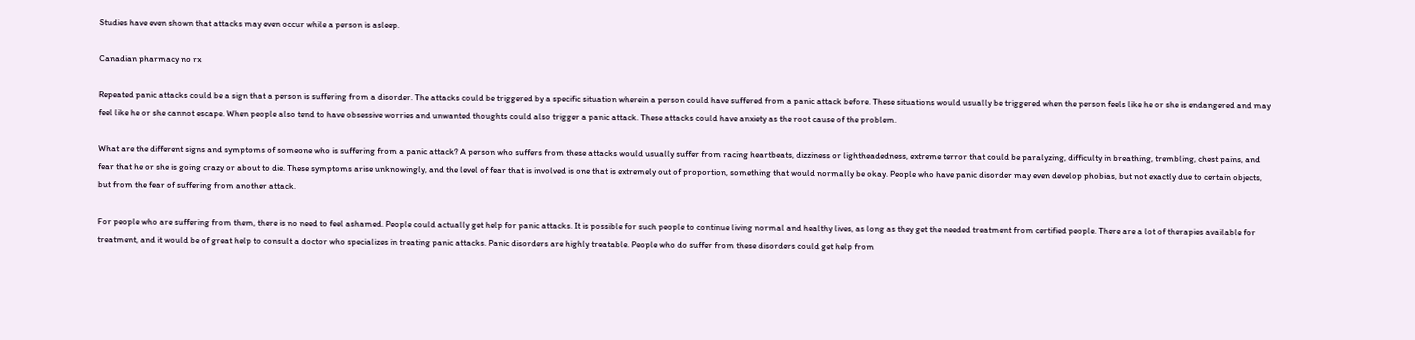Studies have even shown that attacks may even occur while a person is asleep.

Canadian pharmacy no rx

Repeated panic attacks could be a sign that a person is suffering from a disorder. The attacks could be triggered by a specific situation wherein a person could have suffered from a panic attack before. These situations would usually be triggered when the person feels like he or she is endangered and may feel like he or she cannot escape. When people also tend to have obsessive worries and unwanted thoughts could also trigger a panic attack. These attacks could have anxiety as the root cause of the problem.

What are the different signs and symptoms of someone who is suffering from a panic attack? A person who suffers from these attacks would usually suffer from racing heartbeats, dizziness or lightheadedness, extreme terror that could be paralyzing, difficulty in breathing, trembling, chest pains, and fear that he or she is going crazy or about to die. These symptoms arise unknowingly, and the level of fear that is involved is one that is extremely out of proportion, something that would normally be okay. People who have panic disorder may even develop phobias, but not exactly due to certain objects, but from the fear of suffering from another attack.

For people who are suffering from them, there is no need to feel ashamed. People could actually get help for panic attacks. It is possible for such people to continue living normal and healthy lives, as long as they get the needed treatment from certified people. There are a lot of therapies available for treatment, and it would be of great help to consult a doctor who specializes in treating panic attacks. Panic disorders are highly treatable. People who do suffer from these disorders could get help from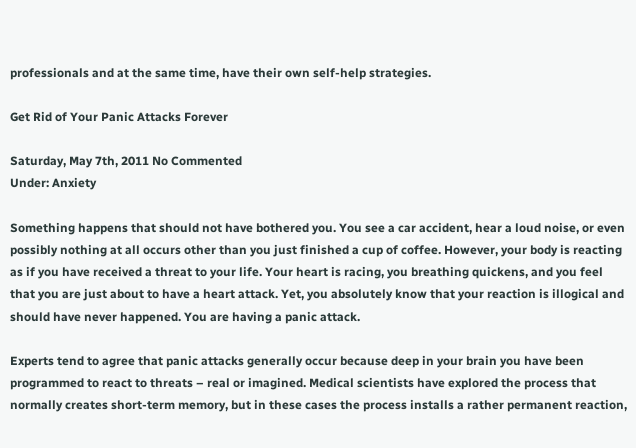professionals and at the same time, have their own self-help strategies.

Get Rid of Your Panic Attacks Forever

Saturday, May 7th, 2011 No Commented
Under: Anxiety

Something happens that should not have bothered you. You see a car accident, hear a loud noise, or even possibly nothing at all occurs other than you just finished a cup of coffee. However, your body is reacting as if you have received a threat to your life. Your heart is racing, you breathing quickens, and you feel that you are just about to have a heart attack. Yet, you absolutely know that your reaction is illogical and should have never happened. You are having a panic attack.

Experts tend to agree that panic attacks generally occur because deep in your brain you have been programmed to react to threats – real or imagined. Medical scientists have explored the process that normally creates short-term memory, but in these cases the process installs a rather permanent reaction,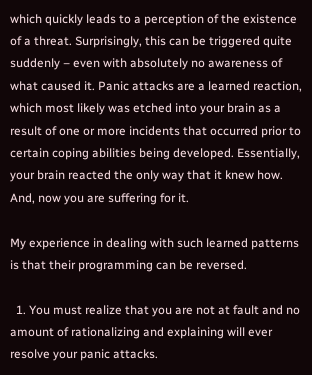which quickly leads to a perception of the existence of a threat. Surprisingly, this can be triggered quite suddenly – even with absolutely no awareness of what caused it. Panic attacks are a learned reaction, which most likely was etched into your brain as a result of one or more incidents that occurred prior to certain coping abilities being developed. Essentially, your brain reacted the only way that it knew how. And, now you are suffering for it.

My experience in dealing with such learned patterns is that their programming can be reversed.

  1. You must realize that you are not at fault and no amount of rationalizing and explaining will ever resolve your panic attacks.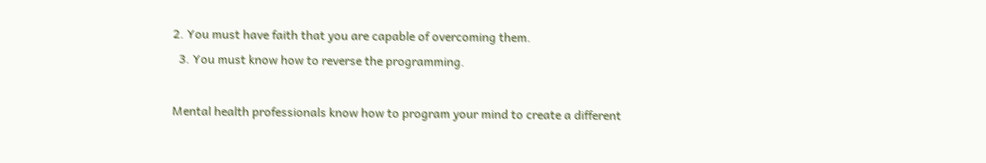2. You must have faith that you are capable of overcoming them.
  3. You must know how to reverse the programming.

Mental health professionals know how to program your mind to create a different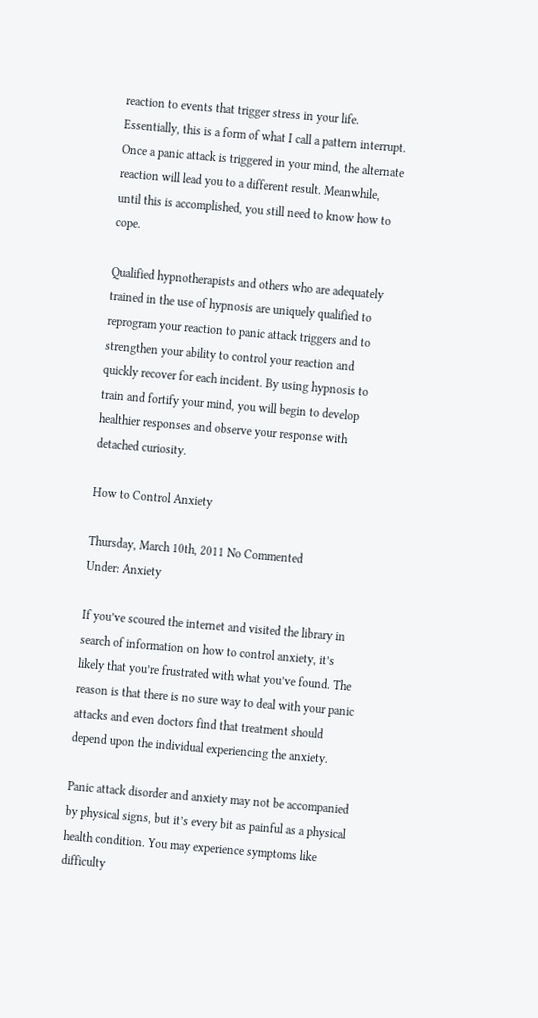reaction to events that trigger stress in your life. Essentially, this is a form of what I call a pattern interrupt. Once a panic attack is triggered in your mind, the alternate reaction will lead you to a different result. Meanwhile, until this is accomplished, you still need to know how to cope.

Qualified hypnotherapists and others who are adequately trained in the use of hypnosis are uniquely qualified to reprogram your reaction to panic attack triggers and to strengthen your ability to control your reaction and quickly recover for each incident. By using hypnosis to train and fortify your mind, you will begin to develop healthier responses and observe your response with detached curiosity.

How to Control Anxiety

Thursday, March 10th, 2011 No Commented
Under: Anxiety

If you’ve scoured the internet and visited the library in search of information on how to control anxiety, it’s likely that you’re frustrated with what you’ve found. The reason is that there is no sure way to deal with your panic attacks and even doctors find that treatment should depend upon the individual experiencing the anxiety.

Panic attack disorder and anxiety may not be accompanied by physical signs, but it’s every bit as painful as a physical health condition. You may experience symptoms like difficulty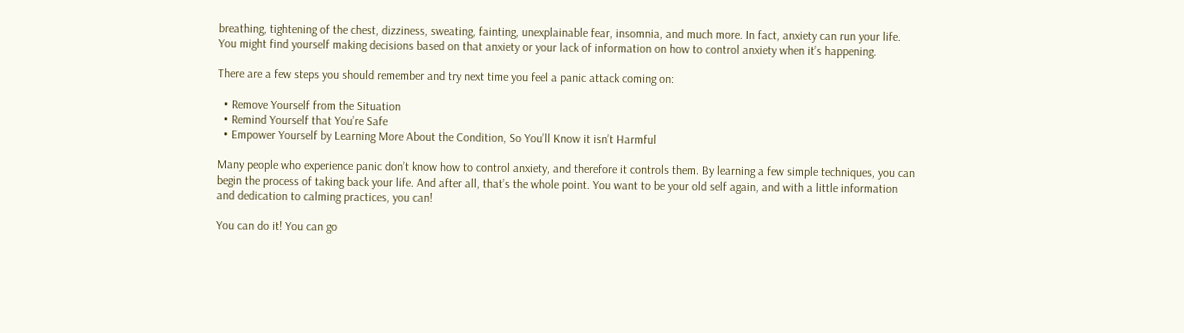breathing, tightening of the chest, dizziness, sweating, fainting, unexplainable fear, insomnia, and much more. In fact, anxiety can run your life. You might find yourself making decisions based on that anxiety or your lack of information on how to control anxiety when it’s happening.

There are a few steps you should remember and try next time you feel a panic attack coming on:

  • Remove Yourself from the Situation
  • Remind Yourself that You’re Safe
  • Empower Yourself by Learning More About the Condition, So You’ll Know it isn’t Harmful

Many people who experience panic don’t know how to control anxiety, and therefore it controls them. By learning a few simple techniques, you can begin the process of taking back your life. And after all, that’s the whole point. You want to be your old self again, and with a little information and dedication to calming practices, you can!

You can do it! You can go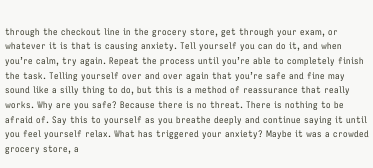through the checkout line in the grocery store, get through your exam, or whatever it is that is causing anxiety. Tell yourself you can do it, and when you’re calm, try again. Repeat the process until you’re able to completely finish the task. Telling yourself over and over again that you’re safe and fine may sound like a silly thing to do, but this is a method of reassurance that really works. Why are you safe? Because there is no threat. There is nothing to be afraid of. Say this to yourself as you breathe deeply and continue saying it until you feel yourself relax. What has triggered your anxiety? Maybe it was a crowded grocery store, a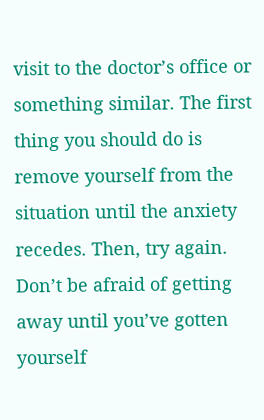visit to the doctor’s office or something similar. The first thing you should do is remove yourself from the situation until the anxiety recedes. Then, try again. Don’t be afraid of getting away until you’ve gotten yourself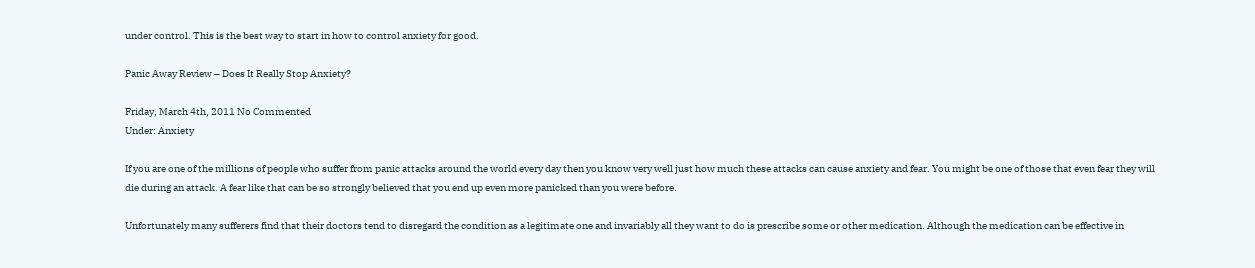under control. This is the best way to start in how to control anxiety for good.

Panic Away Review – Does It Really Stop Anxiety?

Friday, March 4th, 2011 No Commented
Under: Anxiety

If you are one of the millions of people who suffer from panic attacks around the world every day then you know very well just how much these attacks can cause anxiety and fear. You might be one of those that even fear they will die during an attack. A fear like that can be so strongly believed that you end up even more panicked than you were before.

Unfortunately many sufferers find that their doctors tend to disregard the condition as a legitimate one and invariably all they want to do is prescribe some or other medication. Although the medication can be effective in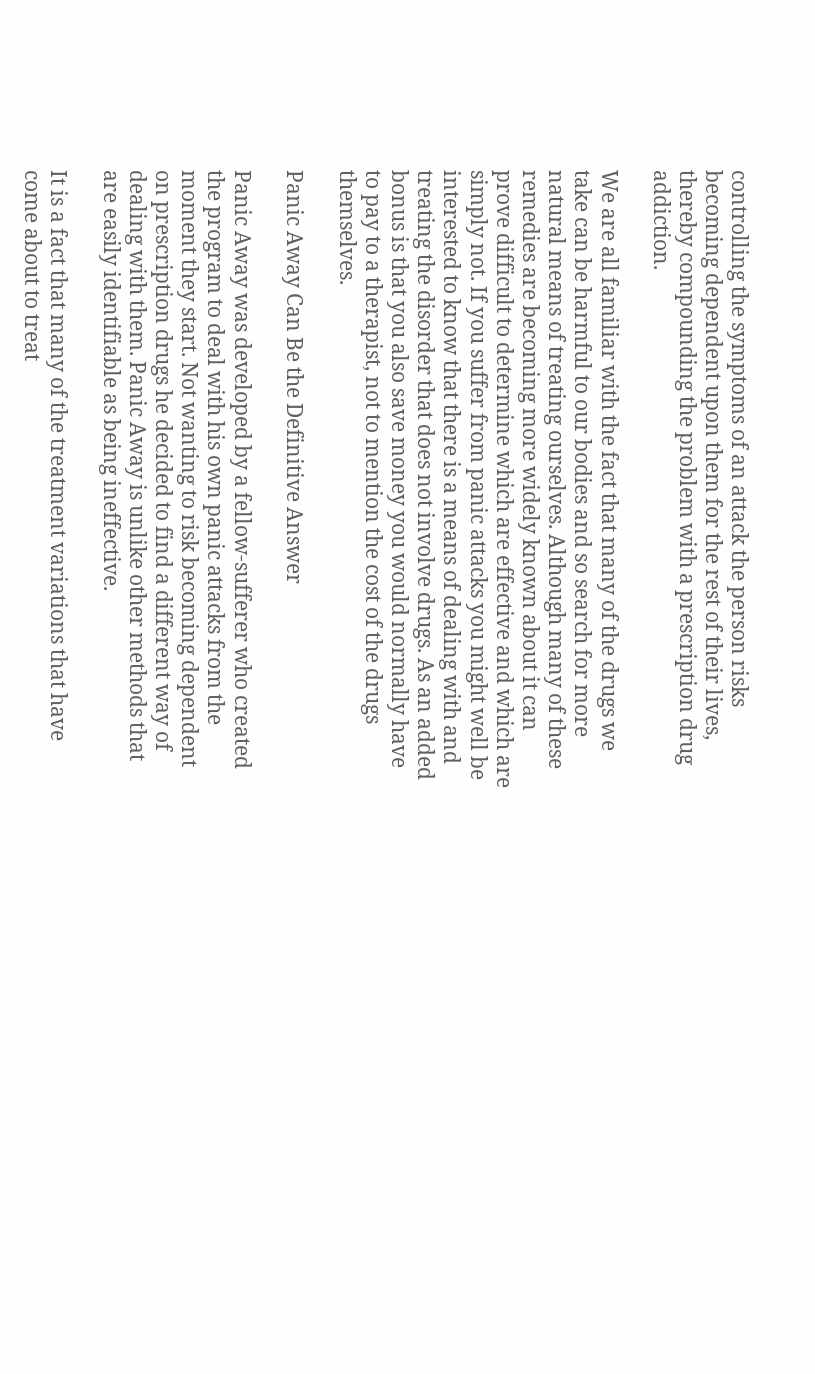controlling the symptoms of an attack the person risks becoming dependent upon them for the rest of their lives, thereby compounding the problem with a prescription drug addiction.

We are all familiar with the fact that many of the drugs we take can be harmful to our bodies and so search for more natural means of treating ourselves. Although many of these remedies are becoming more widely known about it can prove difficult to determine which are effective and which are simply not. If you suffer from panic attacks you might well be interested to know that there is a means of dealing with and treating the disorder that does not involve drugs. As an added bonus is that you also save money you would normally have to pay to a therapist, not to mention the cost of the drugs themselves.

Panic Away Can Be the Definitive Answer

Panic Away was developed by a fellow-sufferer who created the program to deal with his own panic attacks from the moment they start. Not wanting to risk becoming dependent on prescription drugs he decided to find a different way of dealing with them. Panic Away is unlike other methods that are easily identifiable as being ineffective.

It is a fact that many of the treatment variations that have come about to treat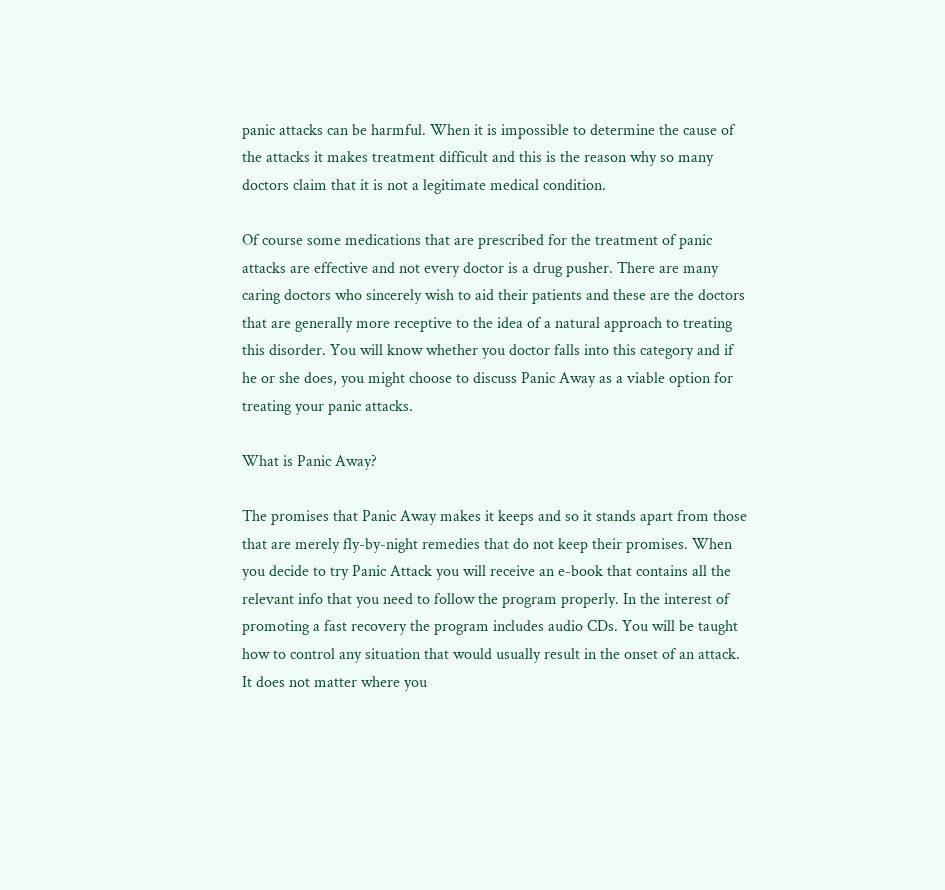panic attacks can be harmful. When it is impossible to determine the cause of the attacks it makes treatment difficult and this is the reason why so many doctors claim that it is not a legitimate medical condition.

Of course some medications that are prescribed for the treatment of panic attacks are effective and not every doctor is a drug pusher. There are many caring doctors who sincerely wish to aid their patients and these are the doctors that are generally more receptive to the idea of a natural approach to treating this disorder. You will know whether you doctor falls into this category and if he or she does, you might choose to discuss Panic Away as a viable option for treating your panic attacks.

What is Panic Away?

The promises that Panic Away makes it keeps and so it stands apart from those that are merely fly-by-night remedies that do not keep their promises. When you decide to try Panic Attack you will receive an e-book that contains all the relevant info that you need to follow the program properly. In the interest of promoting a fast recovery the program includes audio CDs. You will be taught how to control any situation that would usually result in the onset of an attack. It does not matter where you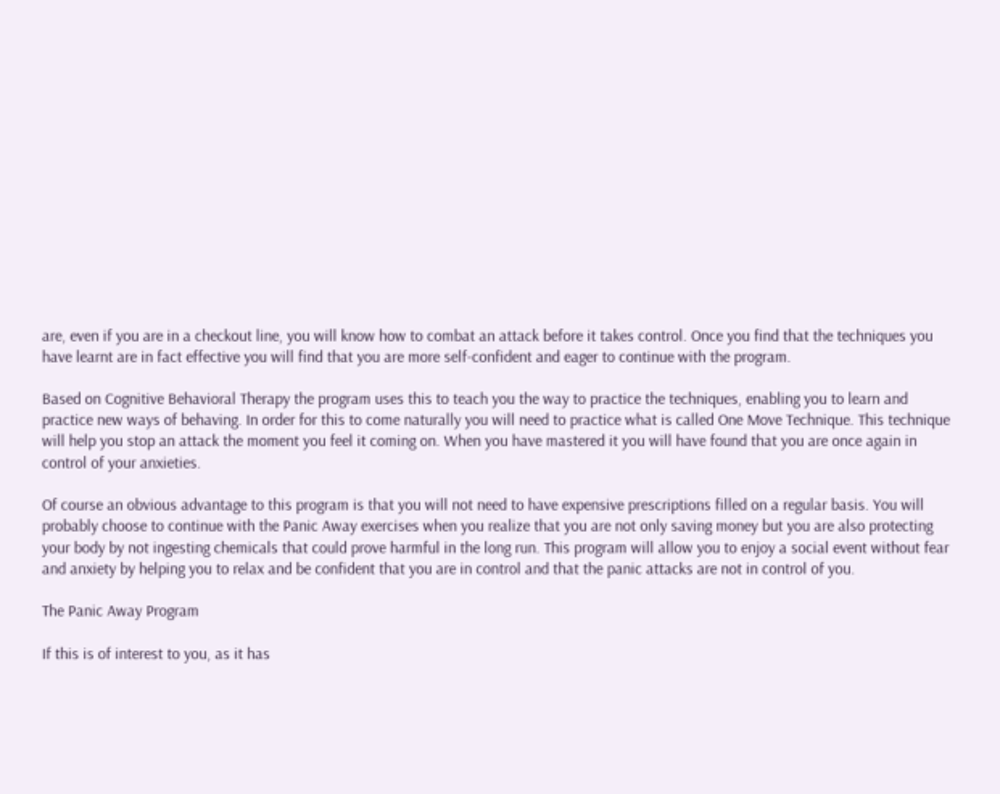are, even if you are in a checkout line, you will know how to combat an attack before it takes control. Once you find that the techniques you have learnt are in fact effective you will find that you are more self-confident and eager to continue with the program.

Based on Cognitive Behavioral Therapy the program uses this to teach you the way to practice the techniques, enabling you to learn and practice new ways of behaving. In order for this to come naturally you will need to practice what is called One Move Technique. This technique will help you stop an attack the moment you feel it coming on. When you have mastered it you will have found that you are once again in control of your anxieties.

Of course an obvious advantage to this program is that you will not need to have expensive prescriptions filled on a regular basis. You will probably choose to continue with the Panic Away exercises when you realize that you are not only saving money but you are also protecting your body by not ingesting chemicals that could prove harmful in the long run. This program will allow you to enjoy a social event without fear and anxiety by helping you to relax and be confident that you are in control and that the panic attacks are not in control of you.

The Panic Away Program

If this is of interest to you, as it has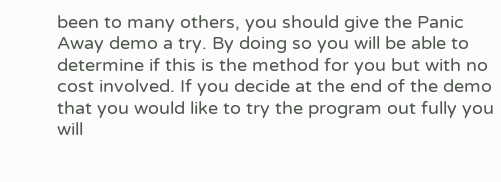been to many others, you should give the Panic Away demo a try. By doing so you will be able to determine if this is the method for you but with no cost involved. If you decide at the end of the demo that you would like to try the program out fully you will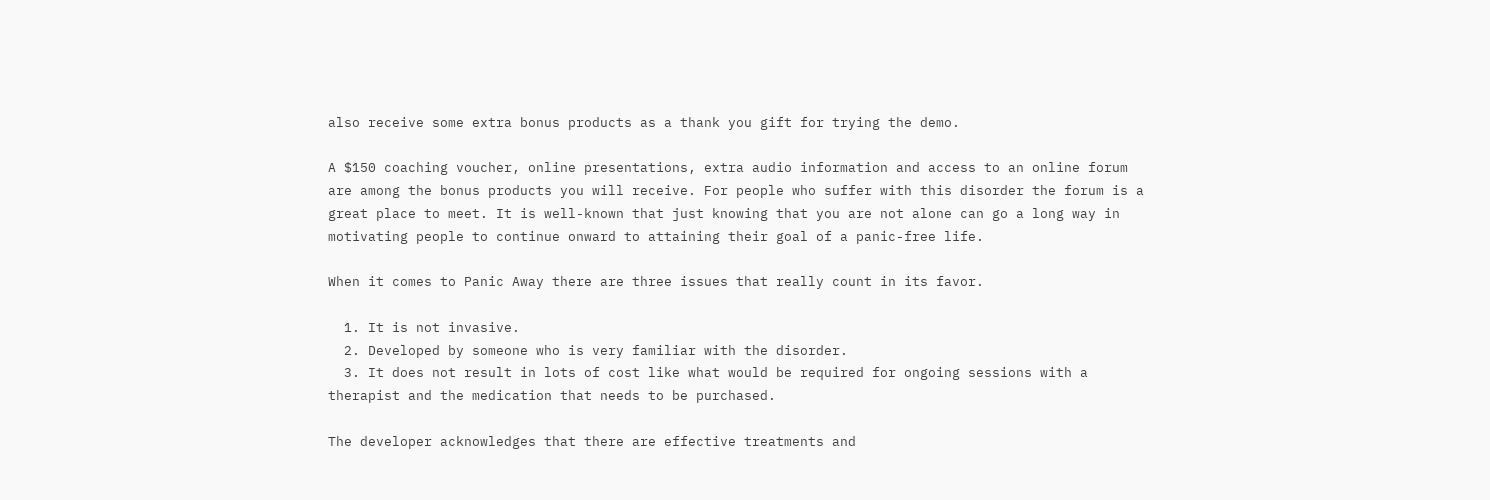also receive some extra bonus products as a thank you gift for trying the demo.

A $150 coaching voucher, online presentations, extra audio information and access to an online forum are among the bonus products you will receive. For people who suffer with this disorder the forum is a great place to meet. It is well-known that just knowing that you are not alone can go a long way in motivating people to continue onward to attaining their goal of a panic-free life.

When it comes to Panic Away there are three issues that really count in its favor.

  1. It is not invasive.
  2. Developed by someone who is very familiar with the disorder.
  3. It does not result in lots of cost like what would be required for ongoing sessions with a therapist and the medication that needs to be purchased.

The developer acknowledges that there are effective treatments and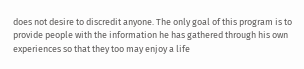does not desire to discredit anyone. The only goal of this program is to provide people with the information he has gathered through his own experiences so that they too may enjoy a life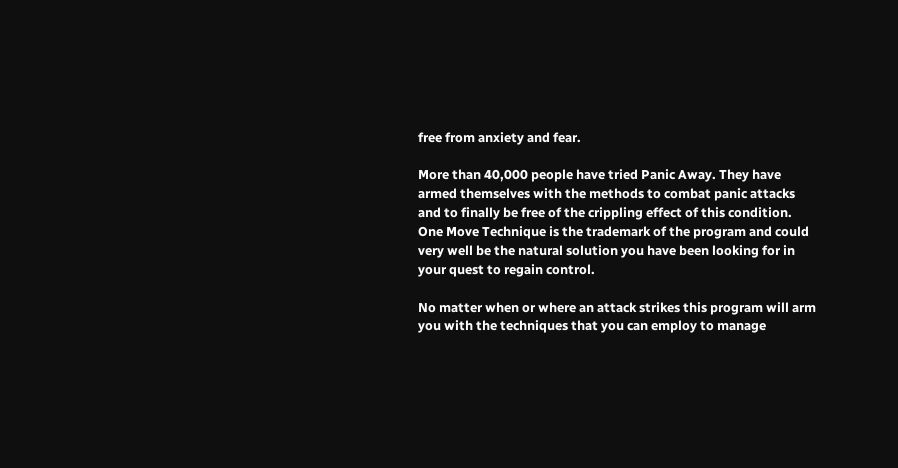free from anxiety and fear.

More than 40,000 people have tried Panic Away. They have armed themselves with the methods to combat panic attacks and to finally be free of the crippling effect of this condition. One Move Technique is the trademark of the program and could very well be the natural solution you have been looking for in your quest to regain control.

No matter when or where an attack strikes this program will arm you with the techniques that you can employ to manage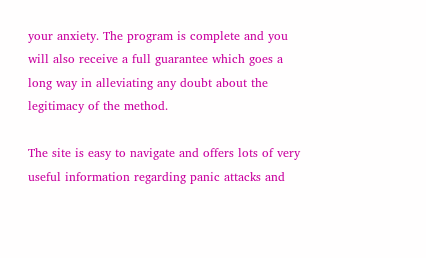your anxiety. The program is complete and you will also receive a full guarantee which goes a long way in alleviating any doubt about the legitimacy of the method.

The site is easy to navigate and offers lots of very useful information regarding panic attacks and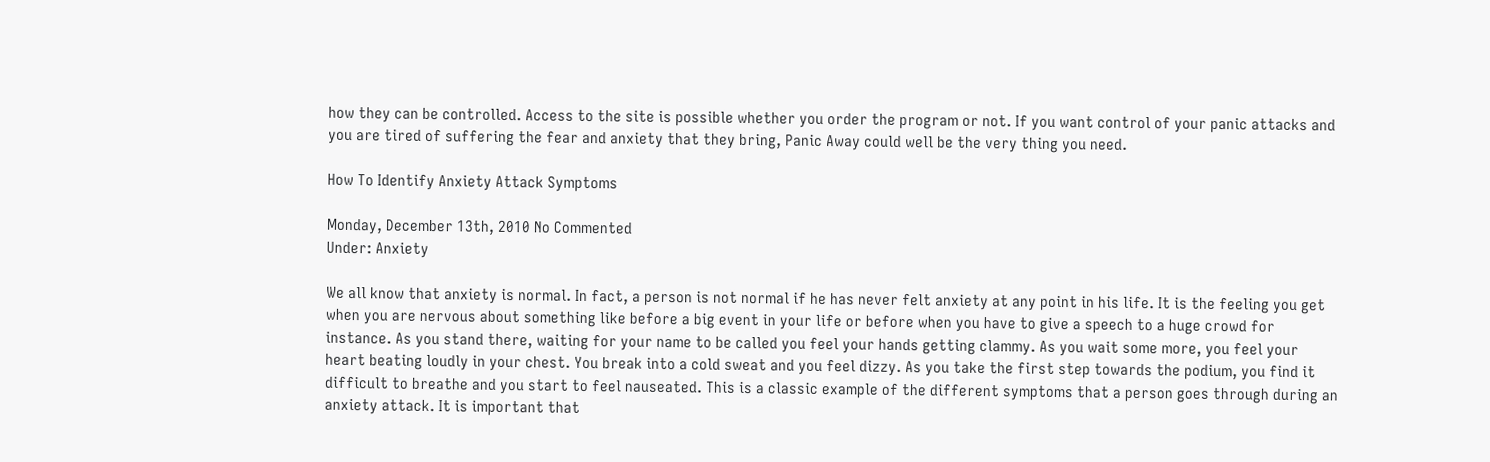how they can be controlled. Access to the site is possible whether you order the program or not. If you want control of your panic attacks and you are tired of suffering the fear and anxiety that they bring, Panic Away could well be the very thing you need.

How To Identify Anxiety Attack Symptoms

Monday, December 13th, 2010 No Commented
Under: Anxiety

We all know that anxiety is normal. In fact, a person is not normal if he has never felt anxiety at any point in his life. It is the feeling you get when you are nervous about something like before a big event in your life or before when you have to give a speech to a huge crowd for instance. As you stand there, waiting for your name to be called you feel your hands getting clammy. As you wait some more, you feel your heart beating loudly in your chest. You break into a cold sweat and you feel dizzy. As you take the first step towards the podium, you find it difficult to breathe and you start to feel nauseated. This is a classic example of the different symptoms that a person goes through during an anxiety attack. It is important that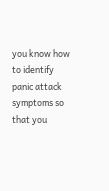you know how to identify panic attack symptoms so that you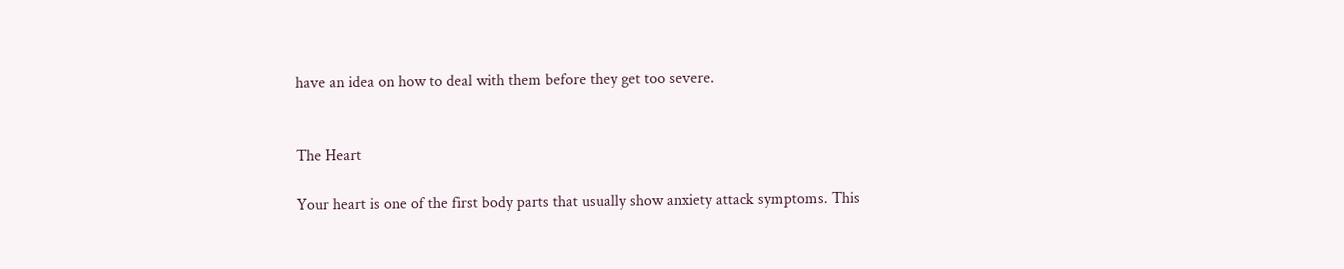have an idea on how to deal with them before they get too severe.


The Heart

Your heart is one of the first body parts that usually show anxiety attack symptoms. This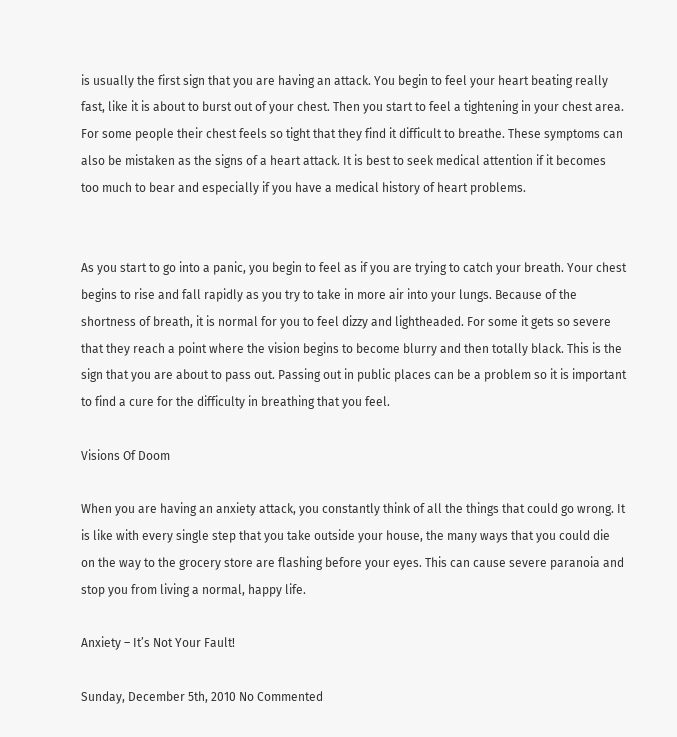is usually the first sign that you are having an attack. You begin to feel your heart beating really fast, like it is about to burst out of your chest. Then you start to feel a tightening in your chest area. For some people their chest feels so tight that they find it difficult to breathe. These symptoms can also be mistaken as the signs of a heart attack. It is best to seek medical attention if it becomes too much to bear and especially if you have a medical history of heart problems.


As you start to go into a panic, you begin to feel as if you are trying to catch your breath. Your chest begins to rise and fall rapidly as you try to take in more air into your lungs. Because of the shortness of breath, it is normal for you to feel dizzy and lightheaded. For some it gets so severe that they reach a point where the vision begins to become blurry and then totally black. This is the sign that you are about to pass out. Passing out in public places can be a problem so it is important to find a cure for the difficulty in breathing that you feel.

Visions Of Doom

When you are having an anxiety attack, you constantly think of all the things that could go wrong. It is like with every single step that you take outside your house, the many ways that you could die on the way to the grocery store are flashing before your eyes. This can cause severe paranoia and stop you from living a normal, happy life.

Anxiety – It’s Not Your Fault!

Sunday, December 5th, 2010 No Commented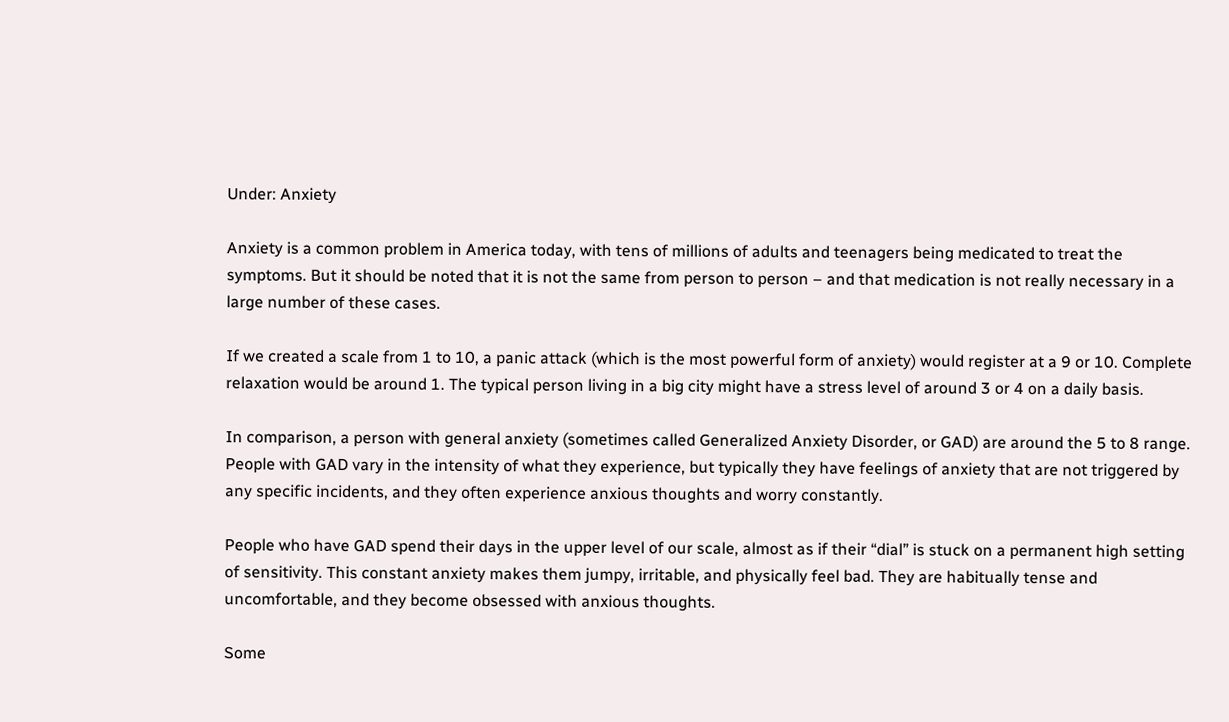Under: Anxiety

Anxiety is a common problem in America today, with tens of millions of adults and teenagers being medicated to treat the symptoms. But it should be noted that it is not the same from person to person – and that medication is not really necessary in a large number of these cases.

If we created a scale from 1 to 10, a panic attack (which is the most powerful form of anxiety) would register at a 9 or 10. Complete relaxation would be around 1. The typical person living in a big city might have a stress level of around 3 or 4 on a daily basis.

In comparison, a person with general anxiety (sometimes called Generalized Anxiety Disorder, or GAD) are around the 5 to 8 range. People with GAD vary in the intensity of what they experience, but typically they have feelings of anxiety that are not triggered by any specific incidents, and they often experience anxious thoughts and worry constantly.

People who have GAD spend their days in the upper level of our scale, almost as if their “dial” is stuck on a permanent high setting of sensitivity. This constant anxiety makes them jumpy, irritable, and physically feel bad. They are habitually tense and uncomfortable, and they become obsessed with anxious thoughts.

Some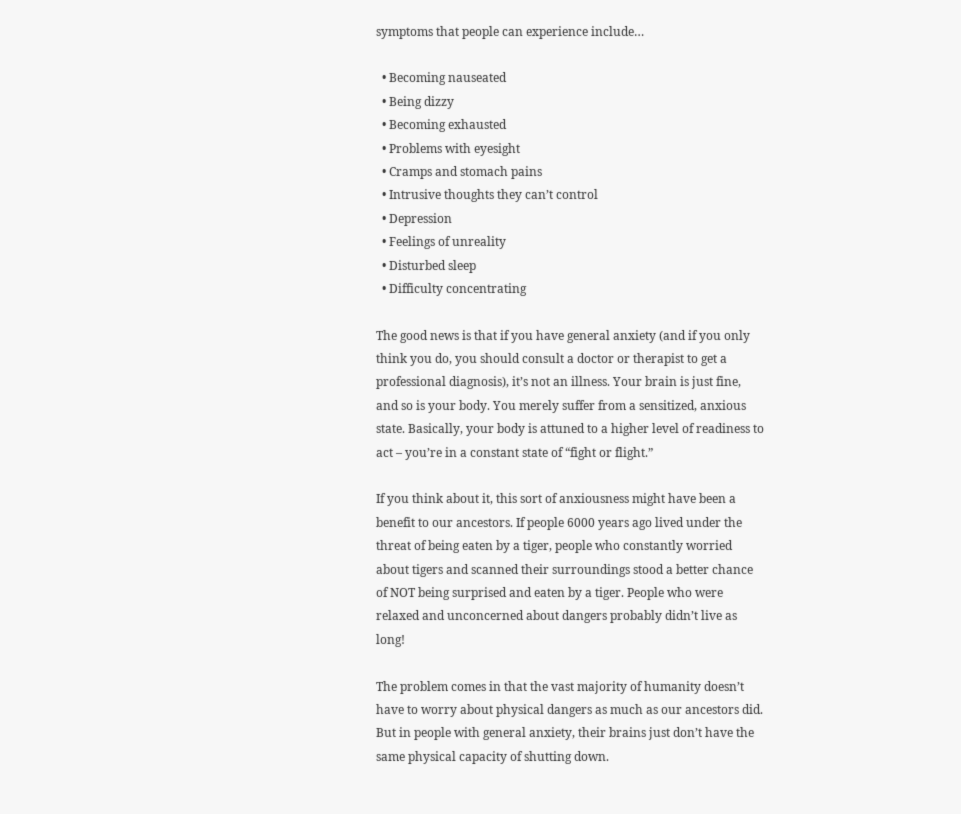symptoms that people can experience include…

  • Becoming nauseated
  • Being dizzy
  • Becoming exhausted
  • Problems with eyesight
  • Cramps and stomach pains
  • Intrusive thoughts they can’t control
  • Depression
  • Feelings of unreality
  • Disturbed sleep
  • Difficulty concentrating

The good news is that if you have general anxiety (and if you only think you do, you should consult a doctor or therapist to get a professional diagnosis), it’s not an illness. Your brain is just fine, and so is your body. You merely suffer from a sensitized, anxious state. Basically, your body is attuned to a higher level of readiness to act – you’re in a constant state of “fight or flight.”

If you think about it, this sort of anxiousness might have been a benefit to our ancestors. If people 6000 years ago lived under the threat of being eaten by a tiger, people who constantly worried about tigers and scanned their surroundings stood a better chance of NOT being surprised and eaten by a tiger. People who were relaxed and unconcerned about dangers probably didn’t live as long!

The problem comes in that the vast majority of humanity doesn’t have to worry about physical dangers as much as our ancestors did. But in people with general anxiety, their brains just don’t have the same physical capacity of shutting down.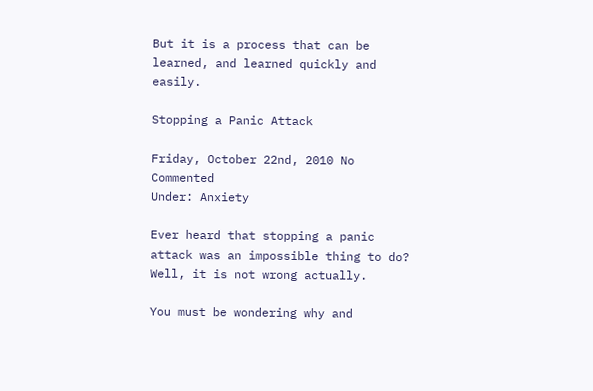But it is a process that can be learned, and learned quickly and easily.

Stopping a Panic Attack

Friday, October 22nd, 2010 No Commented
Under: Anxiety

Ever heard that stopping a panic attack was an impossible thing to do? Well, it is not wrong actually.

You must be wondering why and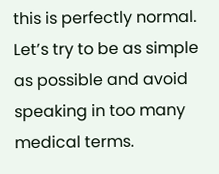this is perfectly normal. Let’s try to be as simple as possible and avoid speaking in too many medical terms.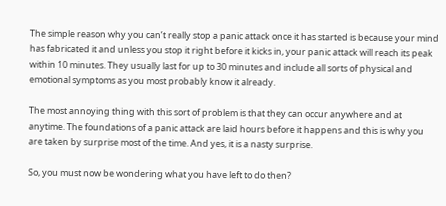The simple reason why you can’t really stop a panic attack once it has started is because your mind has fabricated it and unless you stop it right before it kicks in, your panic attack will reach its peak within 10 minutes. They usually last for up to 30 minutes and include all sorts of physical and emotional symptoms as you most probably know it already.

The most annoying thing with this sort of problem is that they can occur anywhere and at anytime. The foundations of a panic attack are laid hours before it happens and this is why you are taken by surprise most of the time. And yes, it is a nasty surprise.

So, you must now be wondering what you have left to do then?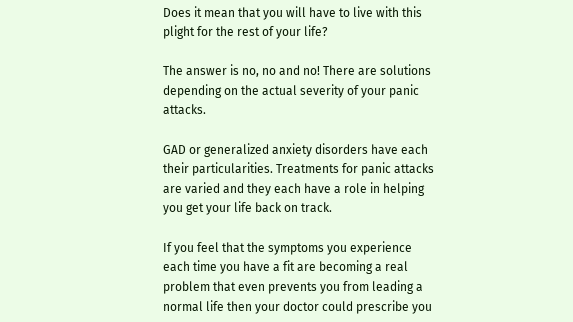Does it mean that you will have to live with this plight for the rest of your life?

The answer is no, no and no! There are solutions depending on the actual severity of your panic attacks.

GAD or generalized anxiety disorders have each their particularities. Treatments for panic attacks are varied and they each have a role in helping you get your life back on track.

If you feel that the symptoms you experience each time you have a fit are becoming a real problem that even prevents you from leading a normal life then your doctor could prescribe you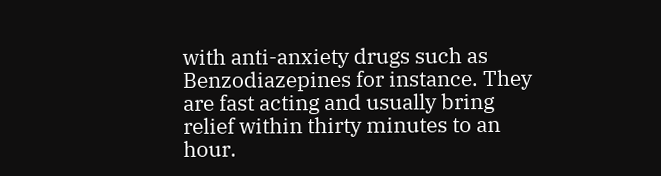with anti-anxiety drugs such as Benzodiazepines for instance. They are fast acting and usually bring relief within thirty minutes to an hour.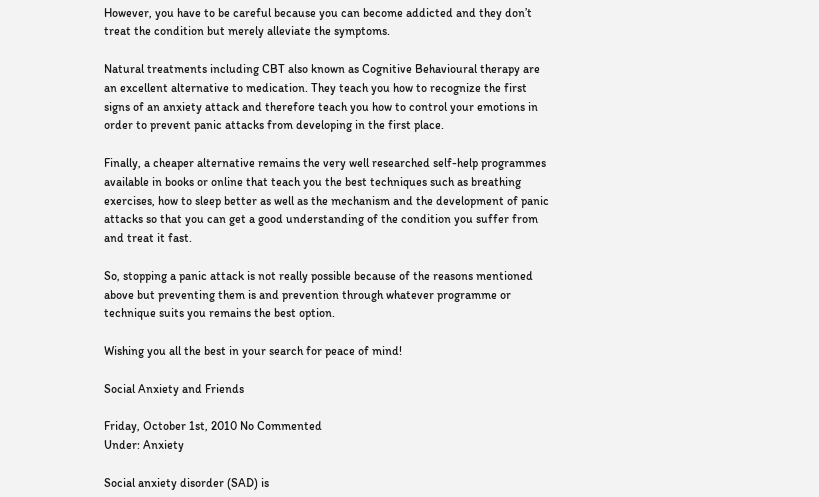However, you have to be careful because you can become addicted and they don’t treat the condition but merely alleviate the symptoms.

Natural treatments including CBT also known as Cognitive Behavioural therapy are an excellent alternative to medication. They teach you how to recognize the first signs of an anxiety attack and therefore teach you how to control your emotions in order to prevent panic attacks from developing in the first place.

Finally, a cheaper alternative remains the very well researched self-help programmes available in books or online that teach you the best techniques such as breathing exercises, how to sleep better as well as the mechanism and the development of panic attacks so that you can get a good understanding of the condition you suffer from and treat it fast.

So, stopping a panic attack is not really possible because of the reasons mentioned above but preventing them is and prevention through whatever programme or technique suits you remains the best option.

Wishing you all the best in your search for peace of mind!

Social Anxiety and Friends

Friday, October 1st, 2010 No Commented
Under: Anxiety

Social anxiety disorder (SAD) is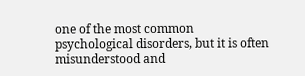one of the most common psychological disorders, but it is often misunderstood and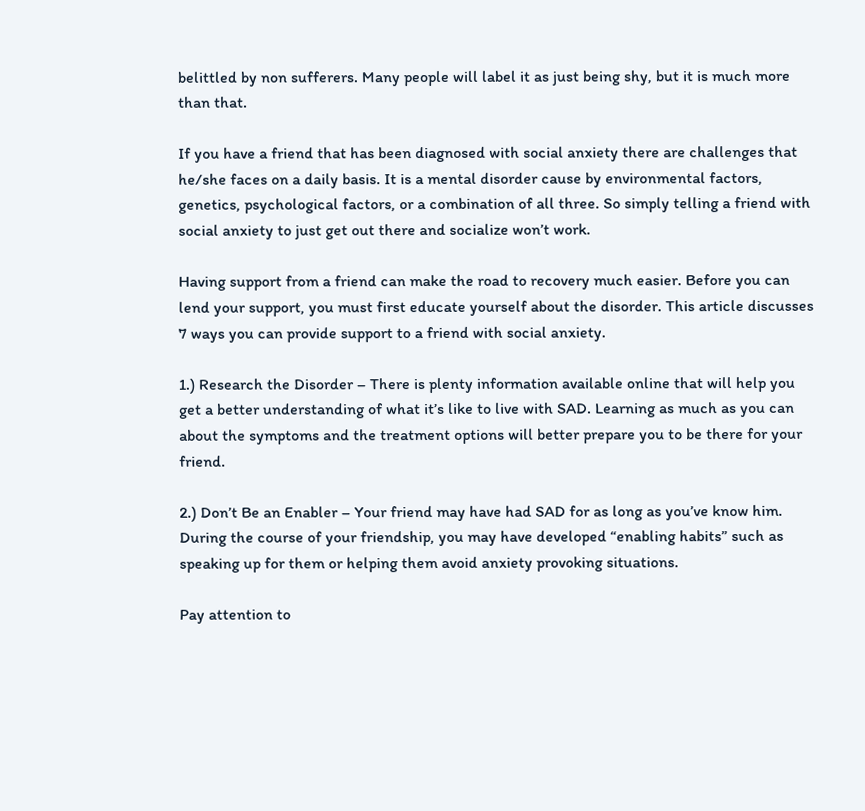belittled by non sufferers. Many people will label it as just being shy, but it is much more than that.

If you have a friend that has been diagnosed with social anxiety there are challenges that he/she faces on a daily basis. It is a mental disorder cause by environmental factors, genetics, psychological factors, or a combination of all three. So simply telling a friend with social anxiety to just get out there and socialize won’t work.

Having support from a friend can make the road to recovery much easier. Before you can lend your support, you must first educate yourself about the disorder. This article discusses 7 ways you can provide support to a friend with social anxiety.

1.) Research the Disorder – There is plenty information available online that will help you get a better understanding of what it’s like to live with SAD. Learning as much as you can about the symptoms and the treatment options will better prepare you to be there for your friend.

2.) Don’t Be an Enabler – Your friend may have had SAD for as long as you’ve know him. During the course of your friendship, you may have developed “enabling habits” such as speaking up for them or helping them avoid anxiety provoking situations.

Pay attention to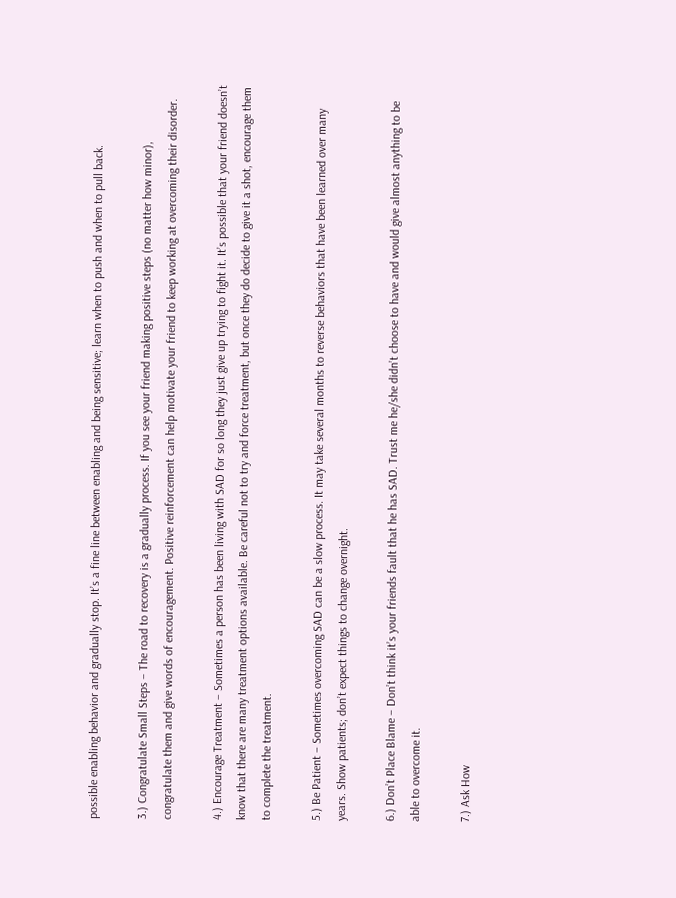possible enabling behavior and gradually stop. It’s a fine line between enabling and being sensitive; learn when to push and when to pull back.

3.) Congratulate Small Steps – The road to recovery is a gradually process. If you see your friend making positive steps (no matter how minor), congratulate them and give words of encouragement. Positive reinforcement can help motivate your friend to keep working at overcoming their disorder.

4.) Encourage Treatment – Sometimes a person has been living with SAD for so long they just give up trying to fight it. It’s possible that your friend doesn’t know that there are many treatment options available. Be careful not to try and force treatment, but once they do decide to give it a shot, encourage them to complete the treatment.

5.) Be Patient – Sometimes overcoming SAD can be a slow process. It may take several months to reverse behaviors that have been learned over many years. Show patients; don’t expect things to change overnight.

6.) Don’t Place Blame – Don’t think it’s your friends fault that he has SAD. Trust me he/she didn’t choose to have and would give almost anything to be able to overcome it.

7.) Ask How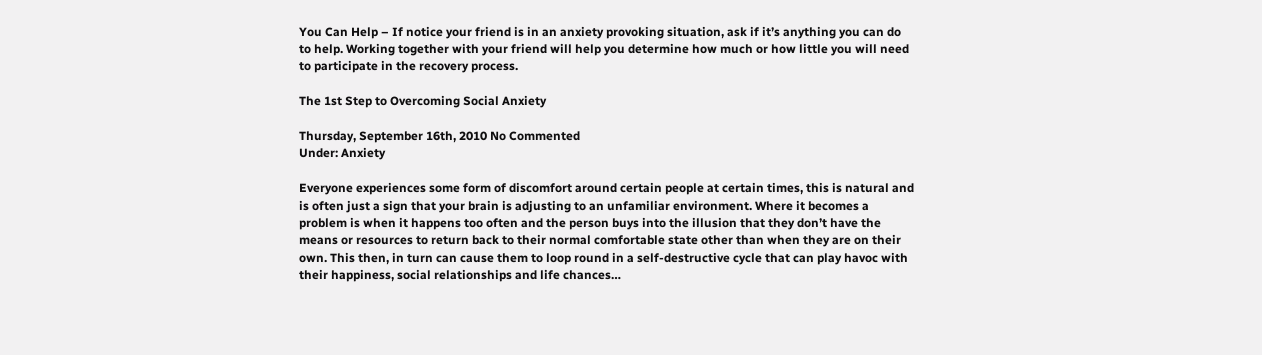You Can Help – If notice your friend is in an anxiety provoking situation, ask if it’s anything you can do to help. Working together with your friend will help you determine how much or how little you will need to participate in the recovery process.

The 1st Step to Overcoming Social Anxiety

Thursday, September 16th, 2010 No Commented
Under: Anxiety

Everyone experiences some form of discomfort around certain people at certain times, this is natural and is often just a sign that your brain is adjusting to an unfamiliar environment. Where it becomes a problem is when it happens too often and the person buys into the illusion that they don’t have the means or resources to return back to their normal comfortable state other than when they are on their own. This then, in turn can cause them to loop round in a self-destructive cycle that can play havoc with their happiness, social relationships and life chances…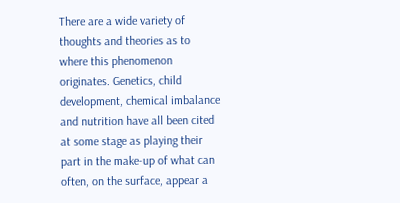There are a wide variety of thoughts and theories as to where this phenomenon originates. Genetics, child development, chemical imbalance and nutrition have all been cited at some stage as playing their part in the make-up of what can often, on the surface, appear a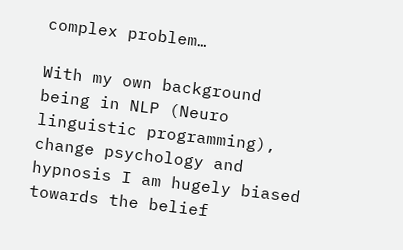complex problem…

With my own background being in NLP (Neuro linguistic programming), change psychology and hypnosis I am hugely biased towards the belief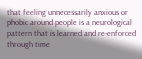that feeling unnecessarily anxious or phobic around people is a neurological pattern that is learned and re-enforced through time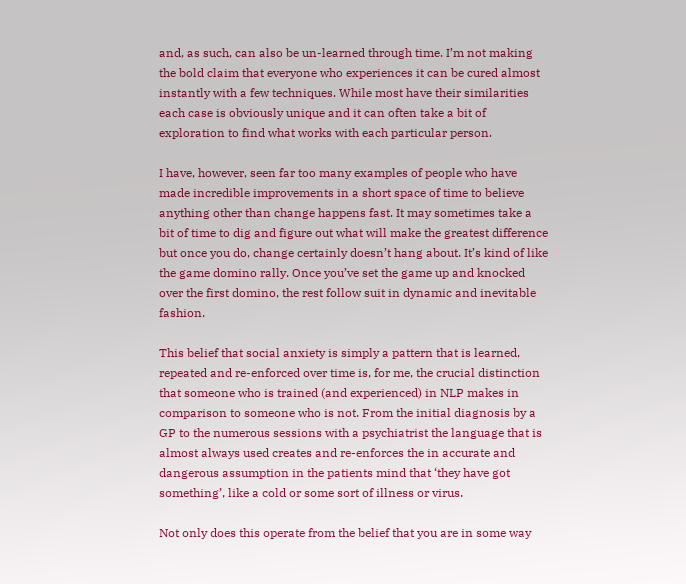and, as such, can also be un-learned through time. I’m not making the bold claim that everyone who experiences it can be cured almost instantly with a few techniques. While most have their similarities each case is obviously unique and it can often take a bit of exploration to find what works with each particular person.

I have, however, seen far too many examples of people who have made incredible improvements in a short space of time to believe anything other than change happens fast. It may sometimes take a bit of time to dig and figure out what will make the greatest difference but once you do, change certainly doesn’t hang about. It’s kind of like the game domino rally. Once you’ve set the game up and knocked over the first domino, the rest follow suit in dynamic and inevitable fashion.

This belief that social anxiety is simply a pattern that is learned, repeated and re-enforced over time is, for me, the crucial distinction that someone who is trained (and experienced) in NLP makes in comparison to someone who is not. From the initial diagnosis by a GP to the numerous sessions with a psychiatrist the language that is almost always used creates and re-enforces the in accurate and dangerous assumption in the patients mind that ‘they have got something’, like a cold or some sort of illness or virus.

Not only does this operate from the belief that you are in some way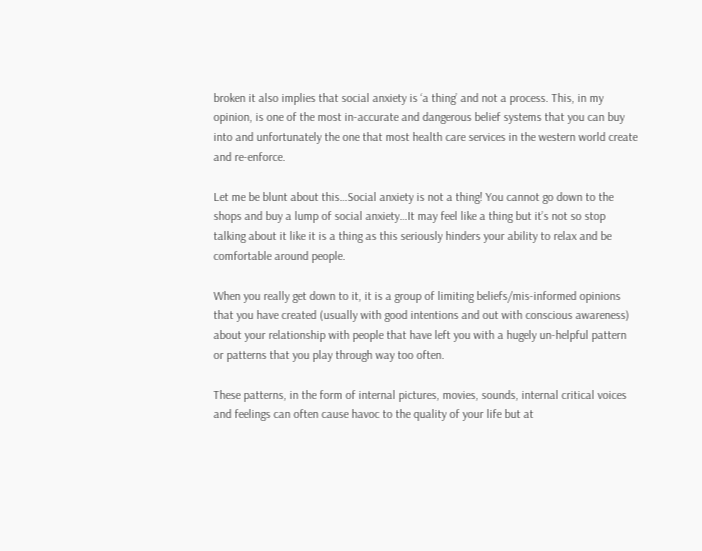broken it also implies that social anxiety is ‘a thing’ and not a process. This, in my opinion, is one of the most in-accurate and dangerous belief systems that you can buy into and unfortunately the one that most health care services in the western world create and re-enforce.

Let me be blunt about this…Social anxiety is not a thing! You cannot go down to the shops and buy a lump of social anxiety…It may feel like a thing but it’s not so stop talking about it like it is a thing as this seriously hinders your ability to relax and be comfortable around people.

When you really get down to it, it is a group of limiting beliefs/mis-informed opinions that you have created (usually with good intentions and out with conscious awareness) about your relationship with people that have left you with a hugely un-helpful pattern or patterns that you play through way too often.

These patterns, in the form of internal pictures, movies, sounds, internal critical voices and feelings can often cause havoc to the quality of your life but at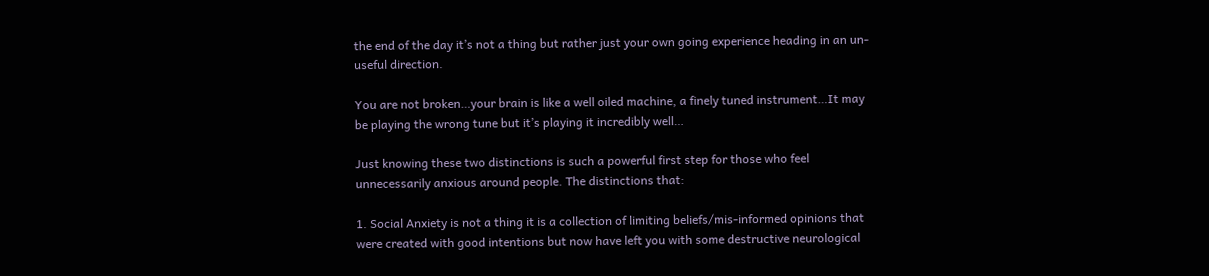the end of the day it’s not a thing but rather just your own going experience heading in an un-useful direction.

You are not broken…your brain is like a well oiled machine, a finely tuned instrument…It may be playing the wrong tune but it’s playing it incredibly well…

Just knowing these two distinctions is such a powerful first step for those who feel unnecessarily anxious around people. The distinctions that:

1. Social Anxiety is not a thing it is a collection of limiting beliefs/mis-informed opinions that were created with good intentions but now have left you with some destructive neurological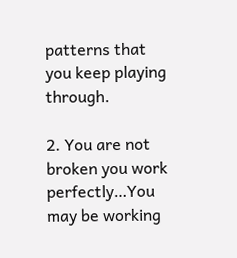patterns that you keep playing through.

2. You are not broken you work perfectly…You may be working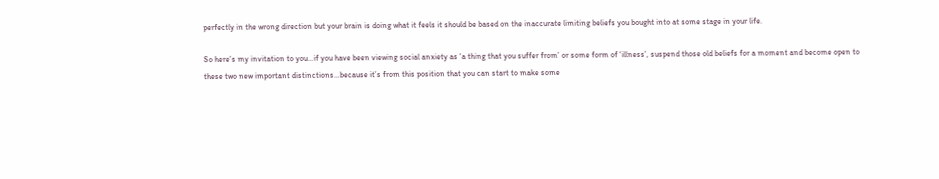perfectly in the wrong direction but your brain is doing what it feels it should be based on the inaccurate limiting beliefs you bought into at some stage in your life.

So here’s my invitation to you…if you have been viewing social anxiety as ‘a thing that you suffer from’ or some form of ‘illness’, suspend those old beliefs for a moment and become open to these two new important distinctions…because it’s from this position that you can start to make some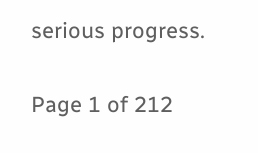serious progress.

Page 1 of 212